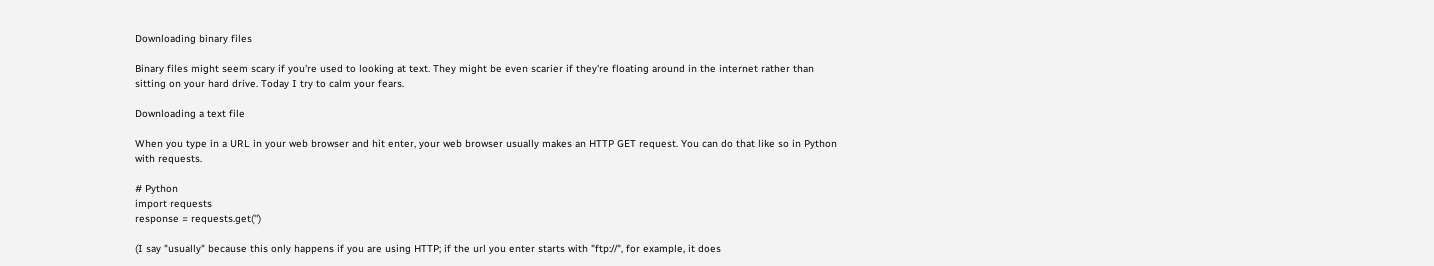Downloading binary files

Binary files might seem scary if you're used to looking at text. They might be even scarier if they're floating around in the internet rather than sitting on your hard drive. Today I try to calm your fears.

Downloading a text file

When you type in a URL in your web browser and hit enter, your web browser usually makes an HTTP GET request. You can do that like so in Python with requests.

# Python
import requests
response = requests.get('')

(I say "usually" because this only happens if you are using HTTP; if the url you enter starts with "ftp://", for example, it does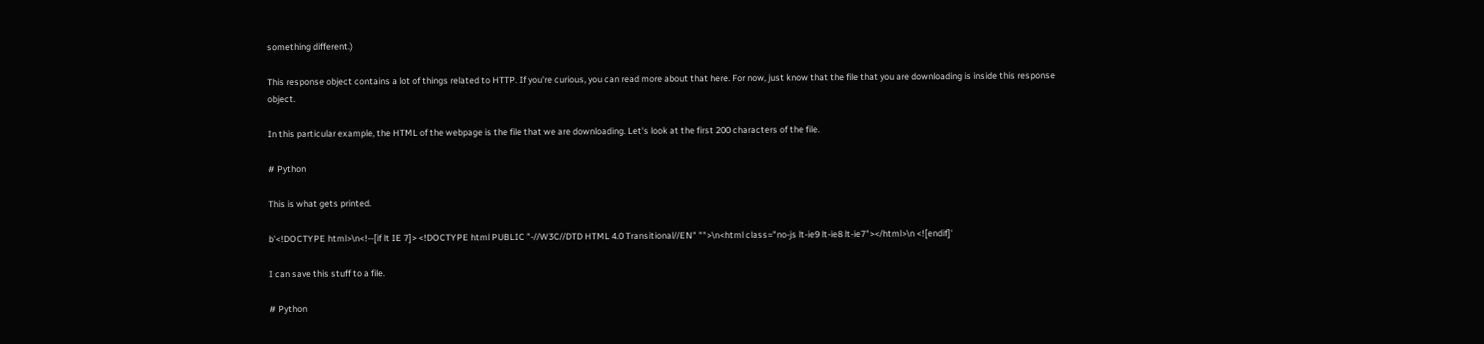something different.)

This response object contains a lot of things related to HTTP. If you're curious, you can read more about that here. For now, just know that the file that you are downloading is inside this response object.

In this particular example, the HTML of the webpage is the file that we are downloading. Let's look at the first 200 characters of the file.

# Python

This is what gets printed.

b'<!DOCTYPE html>\n<!--[if lt IE 7]> <!DOCTYPE html PUBLIC "-//W3C//DTD HTML 4.0 Transitional//EN" "">\n<html class="no-js lt-ie9 lt-ie8 lt-ie7"></html>\n <![endif]'

I can save this stuff to a file.

# Python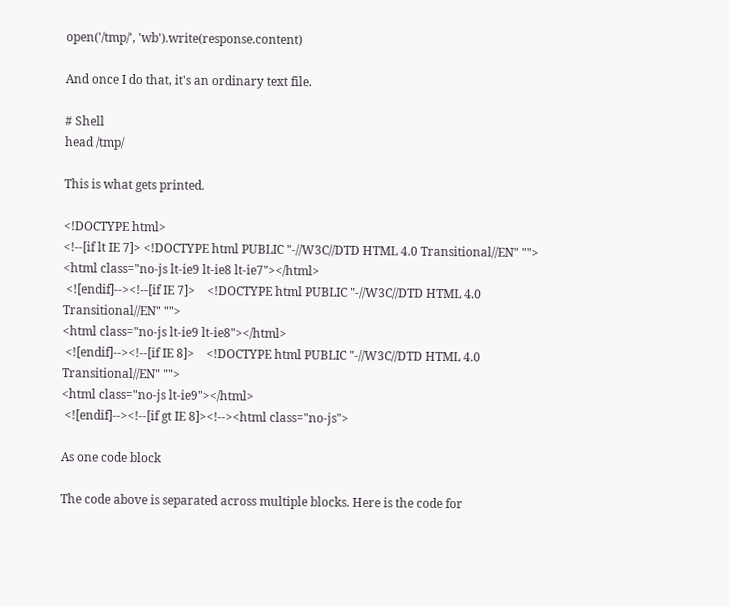open('/tmp/', 'wb').write(response.content)

And once I do that, it's an ordinary text file.

# Shell
head /tmp/

This is what gets printed.

<!DOCTYPE html>
<!--[if lt IE 7]> <!DOCTYPE html PUBLIC "-//W3C//DTD HTML 4.0 Transitional//EN" "">
<html class="no-js lt-ie9 lt-ie8 lt-ie7"></html>
 <![endif]--><!--[if IE 7]>    <!DOCTYPE html PUBLIC "-//W3C//DTD HTML 4.0 Transitional//EN" "">
<html class="no-js lt-ie9 lt-ie8"></html>
 <![endif]--><!--[if IE 8]>    <!DOCTYPE html PUBLIC "-//W3C//DTD HTML 4.0 Transitional//EN" "">
<html class="no-js lt-ie9"></html>
 <![endif]--><!--[if gt IE 8]><!--><html class="no-js">

As one code block

The code above is separated across multiple blocks. Here is the code for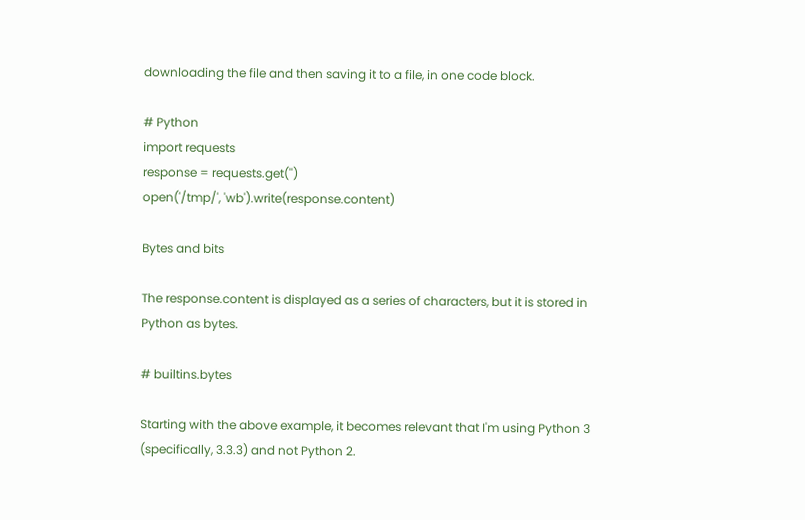downloading the file and then saving it to a file, in one code block.

# Python
import requests
response = requests.get('')
open('/tmp/', 'wb').write(response.content)

Bytes and bits

The response.content is displayed as a series of characters, but it is stored in Python as bytes.

# builtins.bytes

Starting with the above example, it becomes relevant that I'm using Python 3 (specifically, 3.3.3) and not Python 2.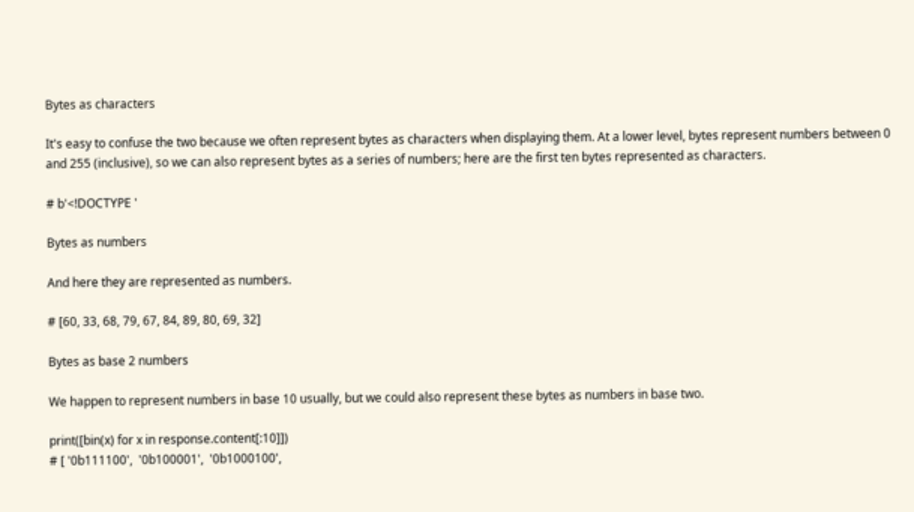Bytes as characters

It's easy to confuse the two because we often represent bytes as characters when displaying them. At a lower level, bytes represent numbers between 0 and 255 (inclusive), so we can also represent bytes as a series of numbers; here are the first ten bytes represented as characters.

# b'<!DOCTYPE '

Bytes as numbers

And here they are represented as numbers.

# [60, 33, 68, 79, 67, 84, 89, 80, 69, 32]

Bytes as base 2 numbers

We happen to represent numbers in base 10 usually, but we could also represent these bytes as numbers in base two.

print([bin(x) for x in response.content[:10]])
# [ '0b111100',  '0b100001',  '0b1000100',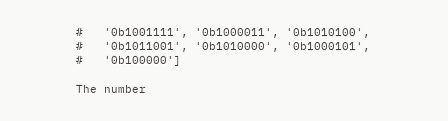#   '0b1001111', '0b1000011', '0b1010100',
#   '0b1011001', '0b1010000', '0b1000101',
#   '0b100000']

The number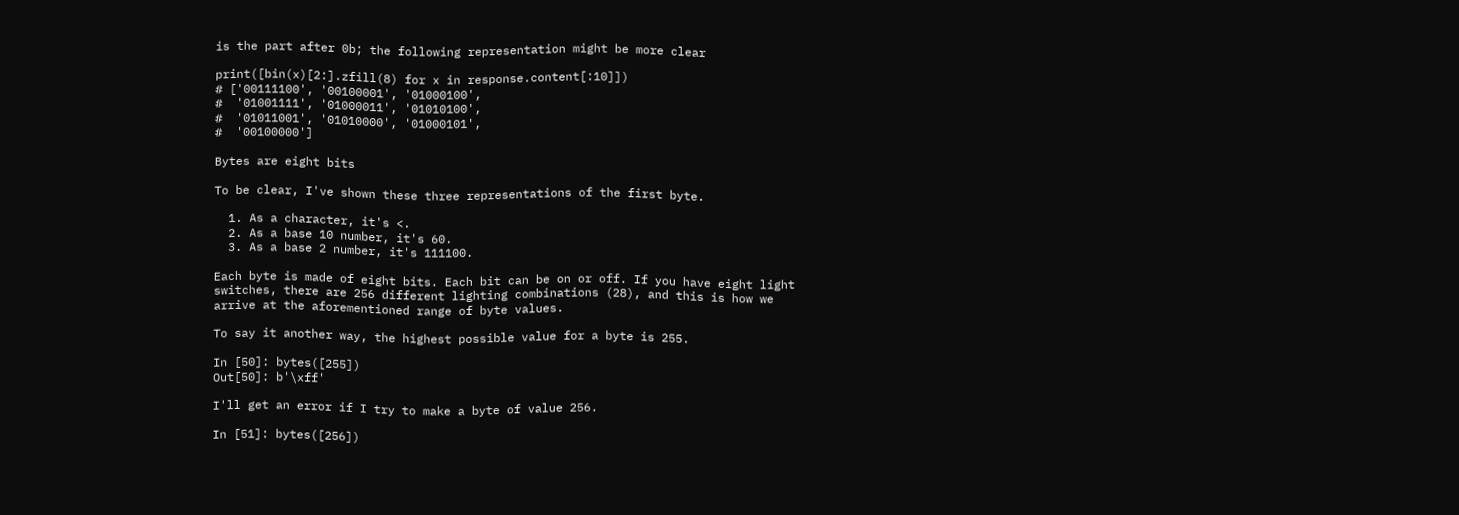is the part after 0b; the following representation might be more clear

print([bin(x)[2:].zfill(8) for x in response.content[:10]])
# ['00111100', '00100001', '01000100',
#  '01001111', '01000011', '01010100',
#  '01011001', '01010000', '01000101',
#  '00100000']

Bytes are eight bits

To be clear, I've shown these three representations of the first byte.

  1. As a character, it's <.
  2. As a base 10 number, it's 60.
  3. As a base 2 number, it's 111100.

Each byte is made of eight bits. Each bit can be on or off. If you have eight light switches, there are 256 different lighting combinations (28), and this is how we arrive at the aforementioned range of byte values.

To say it another way, the highest possible value for a byte is 255.

In [50]: bytes([255])
Out[50]: b'\xff'

I'll get an error if I try to make a byte of value 256.

In [51]: bytes([256])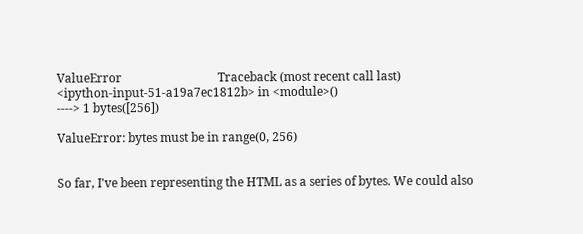ValueError                                Traceback (most recent call last)
<ipython-input-51-a19a7ec1812b> in <module>()
----> 1 bytes([256])

ValueError: bytes must be in range(0, 256)


So far, I've been representing the HTML as a series of bytes. We could also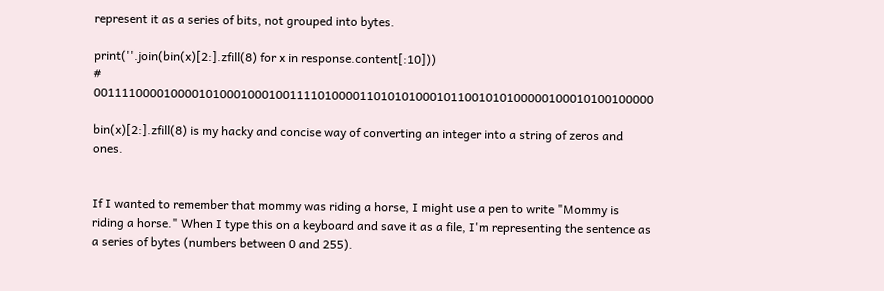represent it as a series of bits, not grouped into bytes.

print(''.join(bin(x)[2:].zfill(8) for x in response.content[:10]))
# 00111100001000010100010001001111010000110101010001011001010100000100010100100000

bin(x)[2:].zfill(8) is my hacky and concise way of converting an integer into a string of zeros and ones.


If I wanted to remember that mommy was riding a horse, I might use a pen to write "Mommy is riding a horse." When I type this on a keyboard and save it as a file, I'm representing the sentence as a series of bytes (numbers between 0 and 255).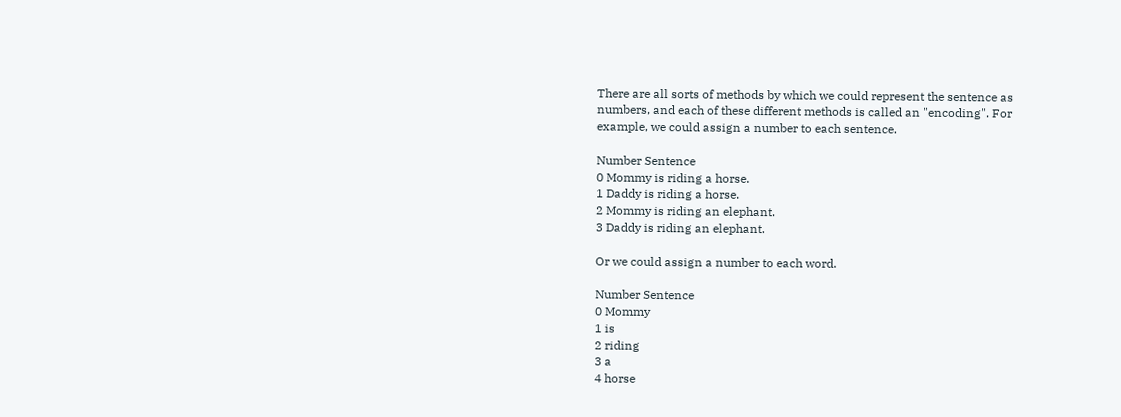There are all sorts of methods by which we could represent the sentence as numbers, and each of these different methods is called an "encoding". For example, we could assign a number to each sentence.

Number Sentence
0 Mommy is riding a horse.
1 Daddy is riding a horse.
2 Mommy is riding an elephant.
3 Daddy is riding an elephant.

Or we could assign a number to each word.

Number Sentence
0 Mommy
1 is
2 riding
3 a
4 horse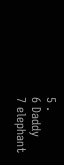5 .
6 Daddy
7 elephant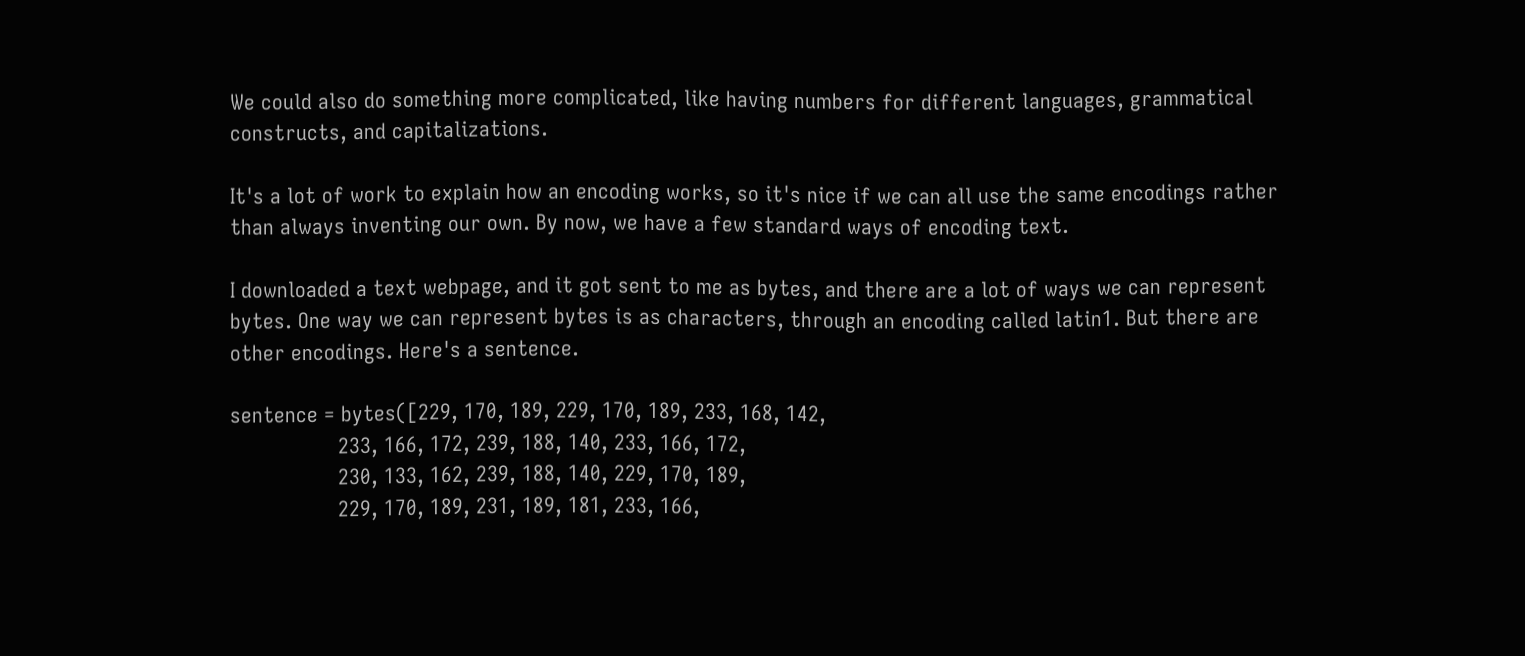We could also do something more complicated, like having numbers for different languages, grammatical constructs, and capitalizations.

It's a lot of work to explain how an encoding works, so it's nice if we can all use the same encodings rather than always inventing our own. By now, we have a few standard ways of encoding text.

I downloaded a text webpage, and it got sent to me as bytes, and there are a lot of ways we can represent bytes. One way we can represent bytes is as characters, through an encoding called latin1. But there are other encodings. Here's a sentence.

sentence = bytes([229, 170, 189, 229, 170, 189, 233, 168, 142,
                  233, 166, 172, 239, 188, 140, 233, 166, 172,
                  230, 133, 162, 239, 188, 140, 229, 170, 189,
                  229, 170, 189, 231, 189, 181, 233, 166,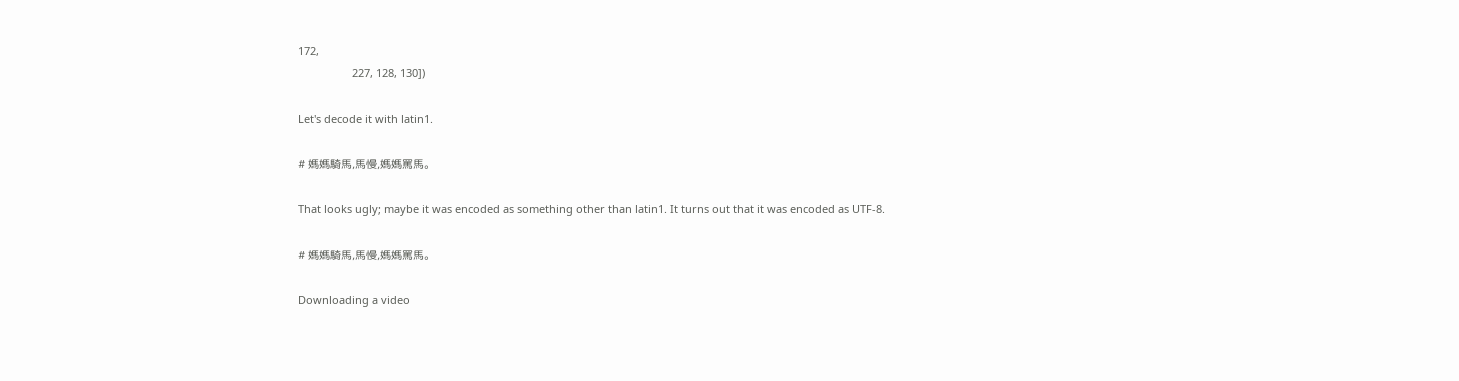172,
                  227, 128, 130])

Let's decode it with latin1.

# 媽媽騎馬,馬慢,媽媽罵馬。

That looks ugly; maybe it was encoded as something other than latin1. It turns out that it was encoded as UTF-8.

# 媽媽騎馬,馬慢,媽媽罵馬。

Downloading a video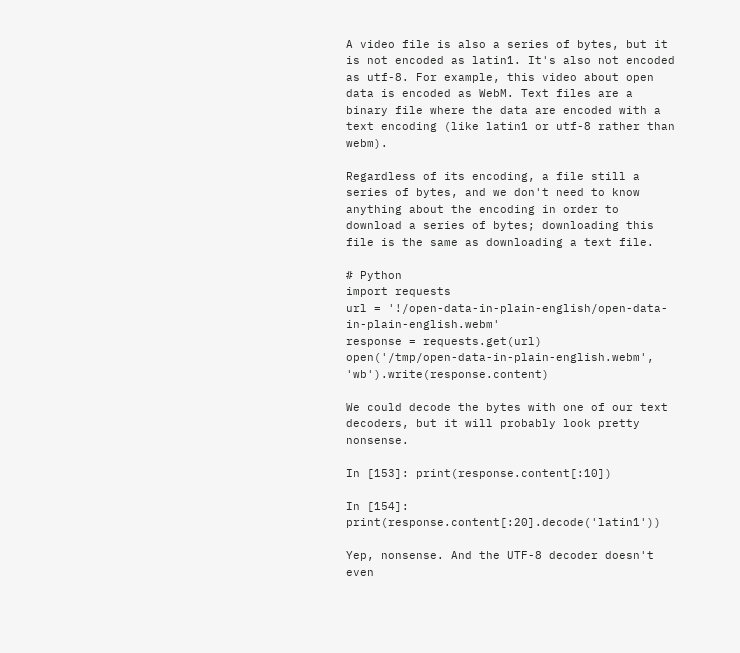A video file is also a series of bytes, but it is not encoded as latin1. It's also not encoded as utf-8. For example, this video about open data is encoded as WebM. Text files are a binary file where the data are encoded with a text encoding (like latin1 or utf-8 rather than webm).

Regardless of its encoding, a file still a series of bytes, and we don't need to know anything about the encoding in order to download a series of bytes; downloading this file is the same as downloading a text file.

# Python
import requests
url = '!/open-data-in-plain-english/open-data-in-plain-english.webm'
response = requests.get(url)
open('/tmp/open-data-in-plain-english.webm', 'wb').write(response.content)

We could decode the bytes with one of our text decoders, but it will probably look pretty nonsense.

In [153]: print(response.content[:10])

In [154]: print(response.content[:20].decode('latin1'))

Yep, nonsense. And the UTF-8 decoder doesn't even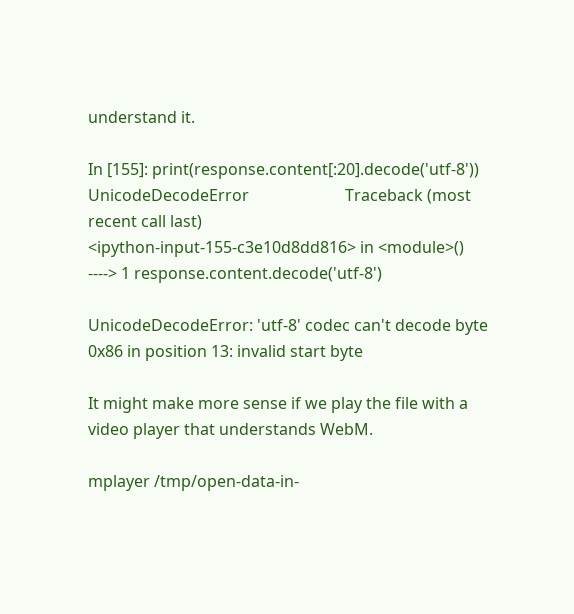understand it.

In [155]: print(response.content[:20].decode('utf-8'))
UnicodeDecodeError                        Traceback (most recent call last)
<ipython-input-155-c3e10d8dd816> in <module>()
----> 1 response.content.decode('utf-8')

UnicodeDecodeError: 'utf-8' codec can't decode byte 0x86 in position 13: invalid start byte

It might make more sense if we play the file with a video player that understands WebM.

mplayer /tmp/open-data-in-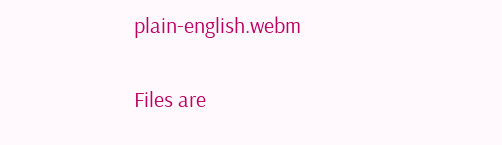plain-english.webm

Files are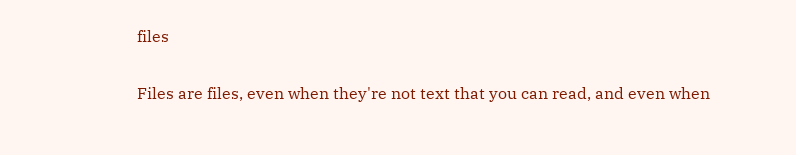files

Files are files, even when they're not text that you can read, and even when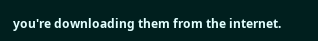you're downloading them from the internet.